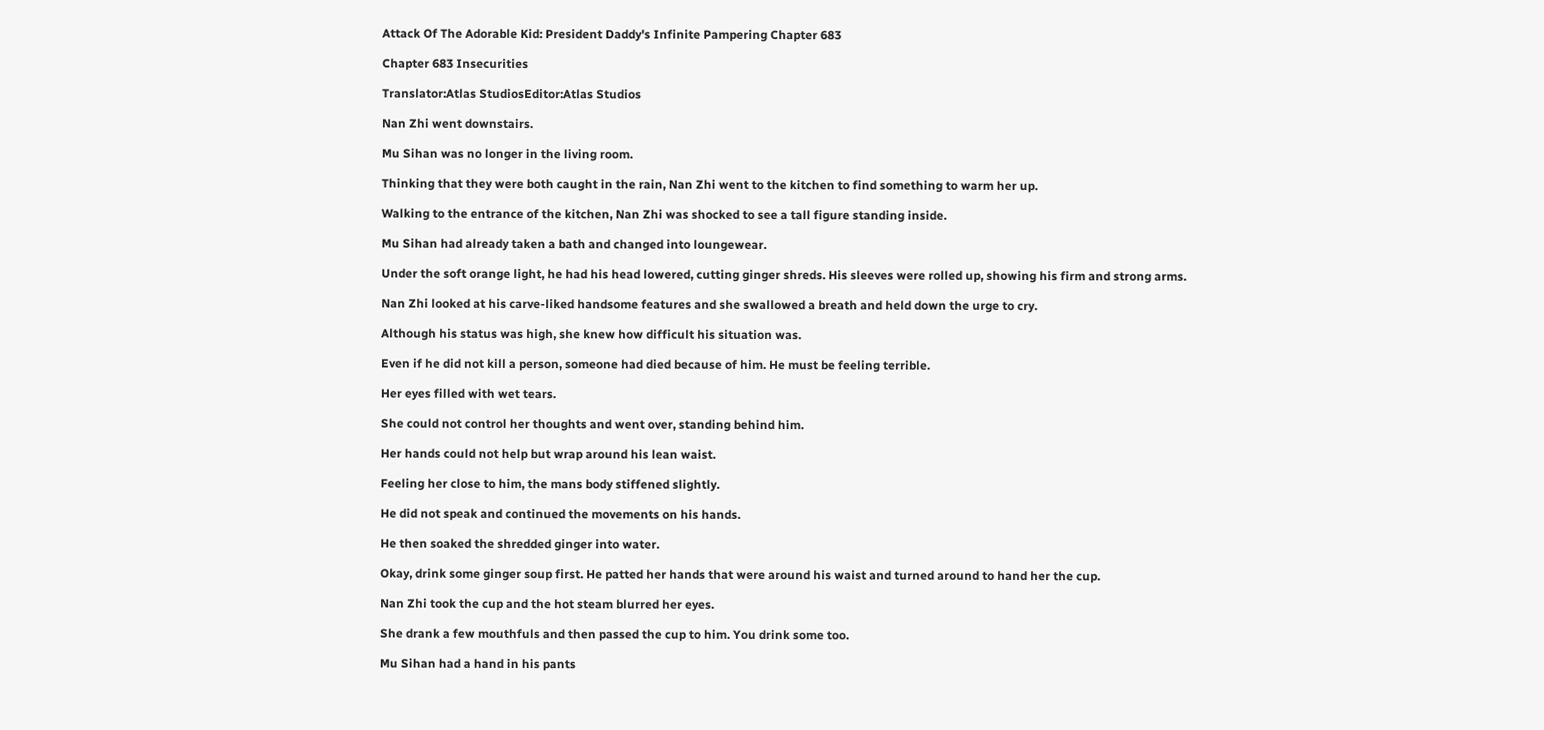Attack Of The Adorable Kid: President Daddy's Infinite Pampering Chapter 683

Chapter 683 Insecurities

Translator:Atlas StudiosEditor:Atlas Studios

Nan Zhi went downstairs.

Mu Sihan was no longer in the living room.

Thinking that they were both caught in the rain, Nan Zhi went to the kitchen to find something to warm her up.

Walking to the entrance of the kitchen, Nan Zhi was shocked to see a tall figure standing inside.

Mu Sihan had already taken a bath and changed into loungewear.

Under the soft orange light, he had his head lowered, cutting ginger shreds. His sleeves were rolled up, showing his firm and strong arms.

Nan Zhi looked at his carve-liked handsome features and she swallowed a breath and held down the urge to cry.

Although his status was high, she knew how difficult his situation was.

Even if he did not kill a person, someone had died because of him. He must be feeling terrible.

Her eyes filled with wet tears.

She could not control her thoughts and went over, standing behind him.

Her hands could not help but wrap around his lean waist.

Feeling her close to him, the mans body stiffened slightly.

He did not speak and continued the movements on his hands.

He then soaked the shredded ginger into water.

Okay, drink some ginger soup first. He patted her hands that were around his waist and turned around to hand her the cup.

Nan Zhi took the cup and the hot steam blurred her eyes.

She drank a few mouthfuls and then passed the cup to him. You drink some too.

Mu Sihan had a hand in his pants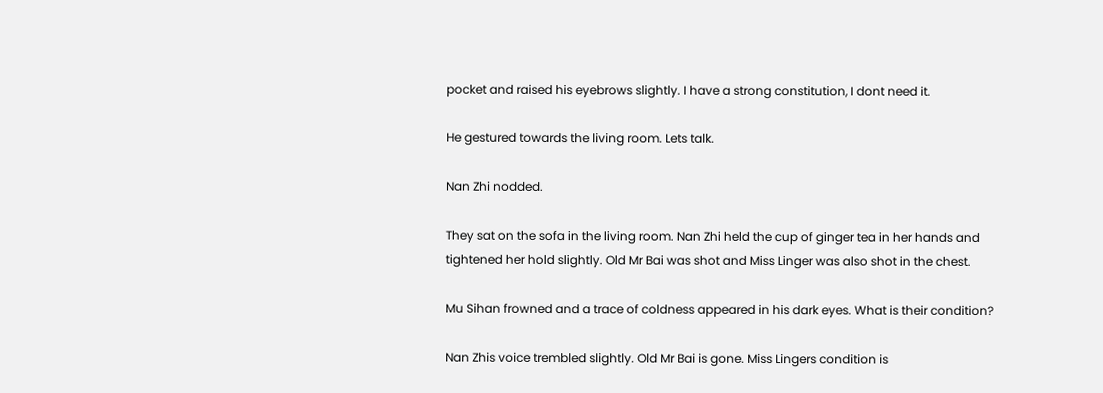pocket and raised his eyebrows slightly. I have a strong constitution, I dont need it.

He gestured towards the living room. Lets talk.

Nan Zhi nodded.

They sat on the sofa in the living room. Nan Zhi held the cup of ginger tea in her hands and tightened her hold slightly. Old Mr Bai was shot and Miss Linger was also shot in the chest.

Mu Sihan frowned and a trace of coldness appeared in his dark eyes. What is their condition?

Nan Zhis voice trembled slightly. Old Mr Bai is gone. Miss Lingers condition is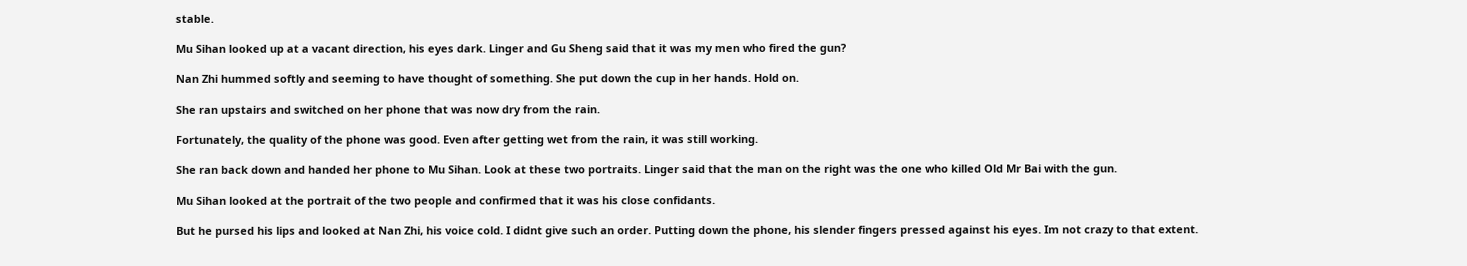stable.

Mu Sihan looked up at a vacant direction, his eyes dark. Linger and Gu Sheng said that it was my men who fired the gun?

Nan Zhi hummed softly and seeming to have thought of something. She put down the cup in her hands. Hold on.

She ran upstairs and switched on her phone that was now dry from the rain.

Fortunately, the quality of the phone was good. Even after getting wet from the rain, it was still working.

She ran back down and handed her phone to Mu Sihan. Look at these two portraits. Linger said that the man on the right was the one who killed Old Mr Bai with the gun.

Mu Sihan looked at the portrait of the two people and confirmed that it was his close confidants.

But he pursed his lips and looked at Nan Zhi, his voice cold. I didnt give such an order. Putting down the phone, his slender fingers pressed against his eyes. Im not crazy to that extent.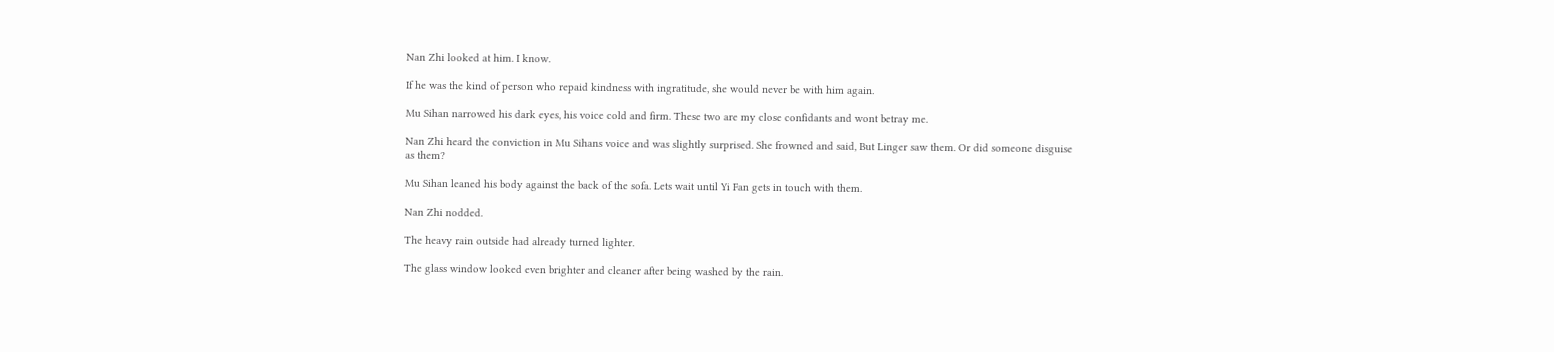Nan Zhi looked at him. I know.

If he was the kind of person who repaid kindness with ingratitude, she would never be with him again.

Mu Sihan narrowed his dark eyes, his voice cold and firm. These two are my close confidants and wont betray me.

Nan Zhi heard the conviction in Mu Sihans voice and was slightly surprised. She frowned and said, But Linger saw them. Or did someone disguise as them?

Mu Sihan leaned his body against the back of the sofa. Lets wait until Yi Fan gets in touch with them.

Nan Zhi nodded.

The heavy rain outside had already turned lighter.

The glass window looked even brighter and cleaner after being washed by the rain.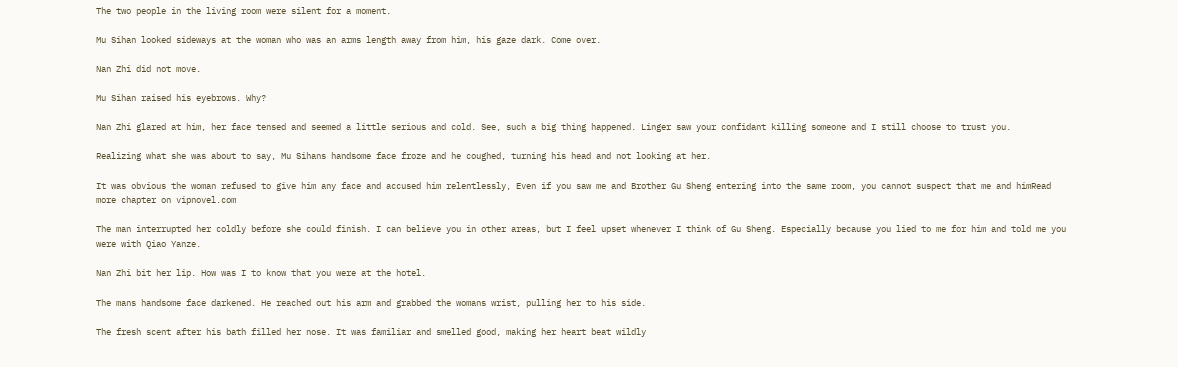The two people in the living room were silent for a moment.

Mu Sihan looked sideways at the woman who was an arms length away from him, his gaze dark. Come over.

Nan Zhi did not move.

Mu Sihan raised his eyebrows. Why?

Nan Zhi glared at him, her face tensed and seemed a little serious and cold. See, such a big thing happened. Linger saw your confidant killing someone and I still choose to trust you.

Realizing what she was about to say, Mu Sihans handsome face froze and he coughed, turning his head and not looking at her.

It was obvious the woman refused to give him any face and accused him relentlessly, Even if you saw me and Brother Gu Sheng entering into the same room, you cannot suspect that me and himRead more chapter on vipnovel.com

The man interrupted her coldly before she could finish. I can believe you in other areas, but I feel upset whenever I think of Gu Sheng. Especially because you lied to me for him and told me you were with Qiao Yanze.

Nan Zhi bit her lip. How was I to know that you were at the hotel.

The mans handsome face darkened. He reached out his arm and grabbed the womans wrist, pulling her to his side.

The fresh scent after his bath filled her nose. It was familiar and smelled good, making her heart beat wildly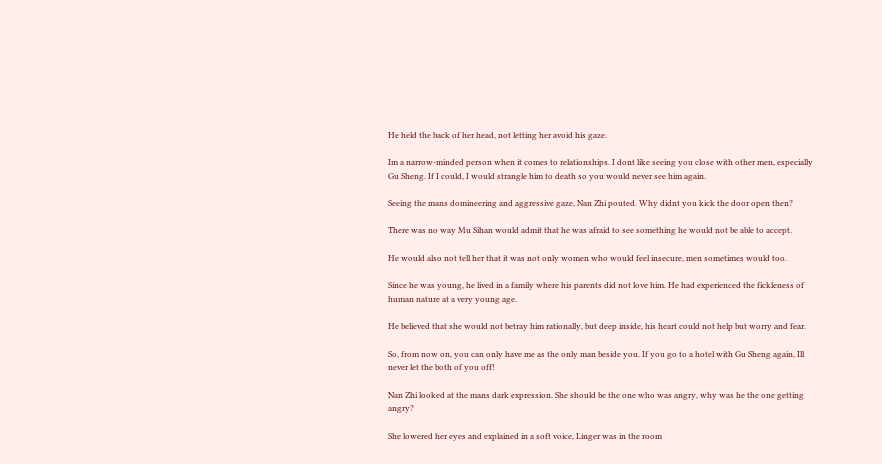He held the back of her head, not letting her avoid his gaze.

Im a narrow-minded person when it comes to relationships. I dont like seeing you close with other men, especially Gu Sheng. If I could, I would strangle him to death so you would never see him again.

Seeing the mans domineering and aggressive gaze, Nan Zhi pouted. Why didnt you kick the door open then?

There was no way Mu Sihan would admit that he was afraid to see something he would not be able to accept.

He would also not tell her that it was not only women who would feel insecure, men sometimes would too.

Since he was young, he lived in a family where his parents did not love him. He had experienced the fickleness of human nature at a very young age.

He believed that she would not betray him rationally, but deep inside, his heart could not help but worry and fear.

So, from now on, you can only have me as the only man beside you. If you go to a hotel with Gu Sheng again, Ill never let the both of you off!

Nan Zhi looked at the mans dark expression. She should be the one who was angry, why was he the one getting angry?

She lowered her eyes and explained in a soft voice, Linger was in the room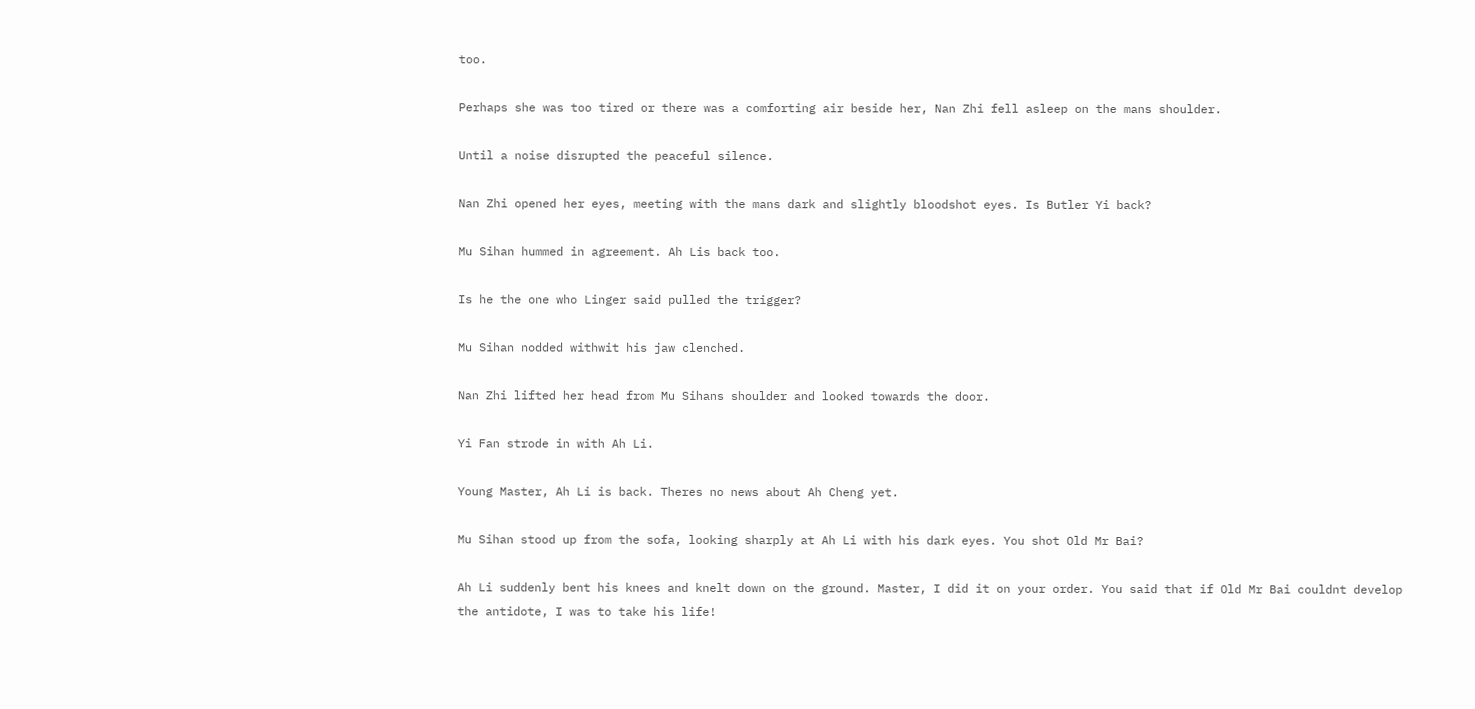too.

Perhaps she was too tired or there was a comforting air beside her, Nan Zhi fell asleep on the mans shoulder.

Until a noise disrupted the peaceful silence.

Nan Zhi opened her eyes, meeting with the mans dark and slightly bloodshot eyes. Is Butler Yi back?

Mu Sihan hummed in agreement. Ah Lis back too.

Is he the one who Linger said pulled the trigger?

Mu Sihan nodded withwit his jaw clenched.

Nan Zhi lifted her head from Mu Sihans shoulder and looked towards the door.

Yi Fan strode in with Ah Li.

Young Master, Ah Li is back. Theres no news about Ah Cheng yet.

Mu Sihan stood up from the sofa, looking sharply at Ah Li with his dark eyes. You shot Old Mr Bai?

Ah Li suddenly bent his knees and knelt down on the ground. Master, I did it on your order. You said that if Old Mr Bai couldnt develop the antidote, I was to take his life!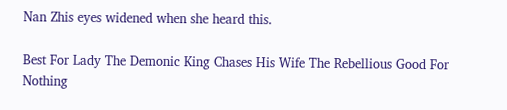Nan Zhis eyes widened when she heard this.

Best For Lady The Demonic King Chases His Wife The Rebellious Good For Nothing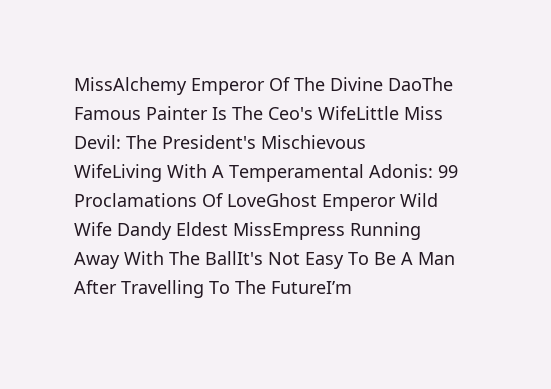MissAlchemy Emperor Of The Divine DaoThe Famous Painter Is The Ceo's WifeLittle Miss Devil: The President's Mischievous WifeLiving With A Temperamental Adonis: 99 Proclamations Of LoveGhost Emperor Wild Wife Dandy Eldest MissEmpress Running Away With The BallIt's Not Easy To Be A Man After Travelling To The FutureI’m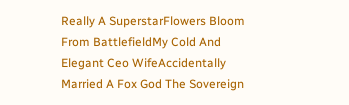Really A SuperstarFlowers Bloom From BattlefieldMy Cold And Elegant Ceo WifeAccidentally Married A Fox God The Sovereign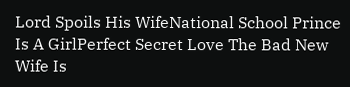Lord Spoils His WifeNational School Prince Is A GirlPerfect Secret Love The Bad New Wife Is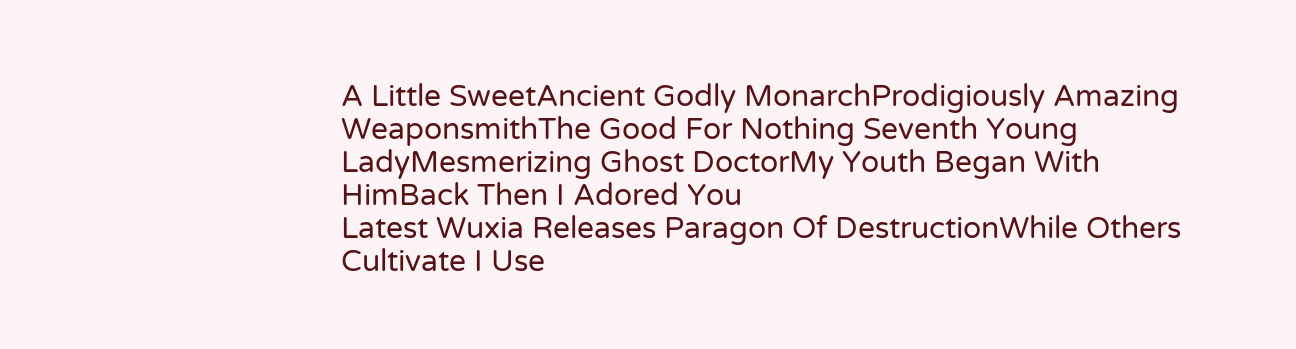A Little SweetAncient Godly MonarchProdigiously Amazing WeaponsmithThe Good For Nothing Seventh Young LadyMesmerizing Ghost DoctorMy Youth Began With HimBack Then I Adored You
Latest Wuxia Releases Paragon Of DestructionWhile Others Cultivate I Use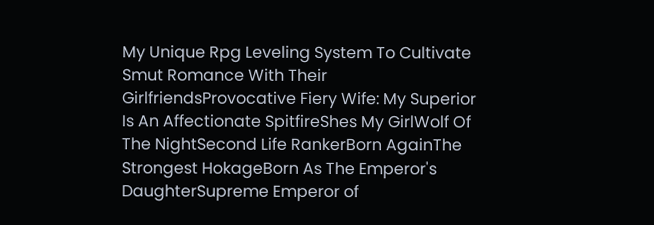My Unique Rpg Leveling System To Cultivate Smut Romance With Their GirlfriendsProvocative Fiery Wife: My Superior Is An Affectionate SpitfireShes My GirlWolf Of The NightSecond Life RankerBorn AgainThe Strongest HokageBorn As The Emperor's DaughterSupreme Emperor of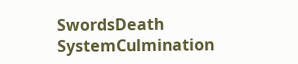SwordsDeath SystemCulmination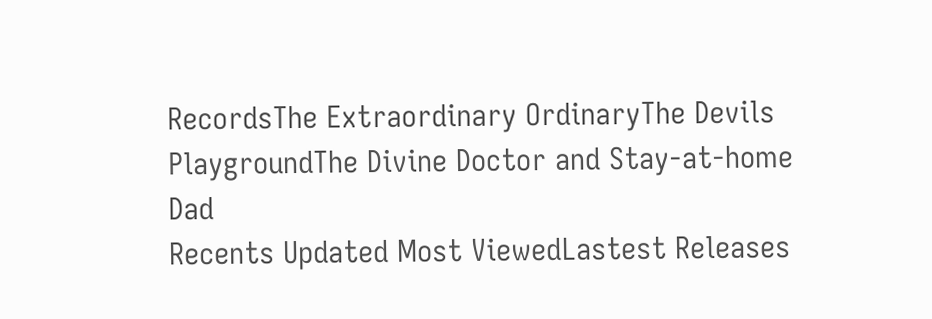RecordsThe Extraordinary OrdinaryThe Devils PlaygroundThe Divine Doctor and Stay-at-home Dad
Recents Updated Most ViewedLastest Releases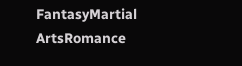FantasyMartial ArtsRomance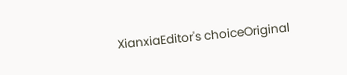XianxiaEditor's choiceOriginal